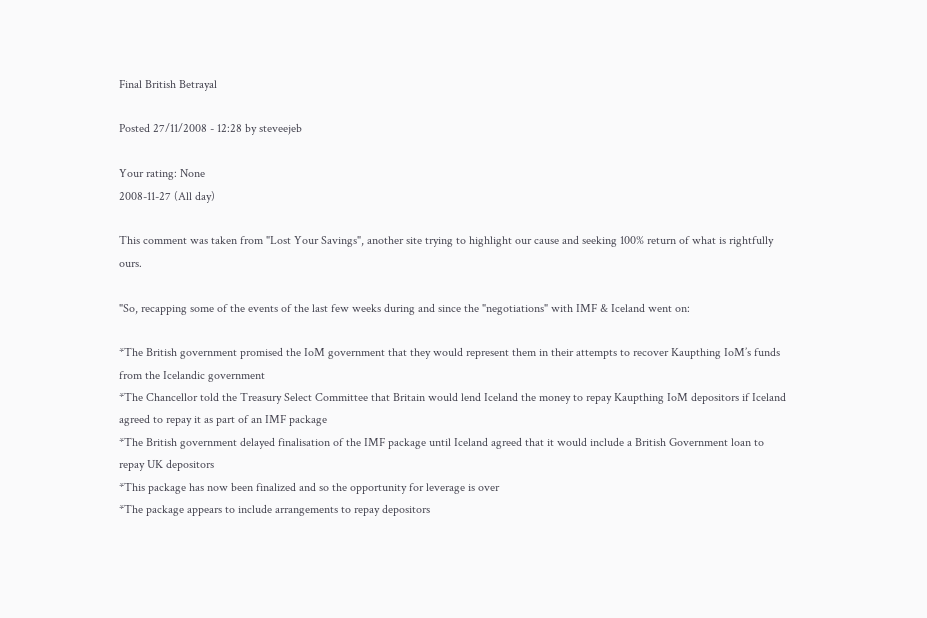Final British Betrayal

Posted 27/11/2008 - 12:28 by steveejeb

Your rating: None
2008-11-27 (All day)

This comment was taken from "Lost Your Savings", another site trying to highlight our cause and seeking 100% return of what is rightfully ours.

"So, recapping some of the events of the last few weeks during and since the "negotiations" with IMF & Iceland went on:

*The British government promised the IoM government that they would represent them in their attempts to recover Kaupthing IoM’s funds from the Icelandic government
*The Chancellor told the Treasury Select Committee that Britain would lend Iceland the money to repay Kaupthing IoM depositors if Iceland agreed to repay it as part of an IMF package
*The British government delayed finalisation of the IMF package until Iceland agreed that it would include a British Government loan to repay UK depositors
*This package has now been finalized and so the opportunity for leverage is over
*The package appears to include arrangements to repay depositors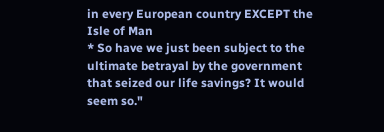in every European country EXCEPT the Isle of Man
* So have we just been subject to the ultimate betrayal by the government that seized our life savings? It would seem so."